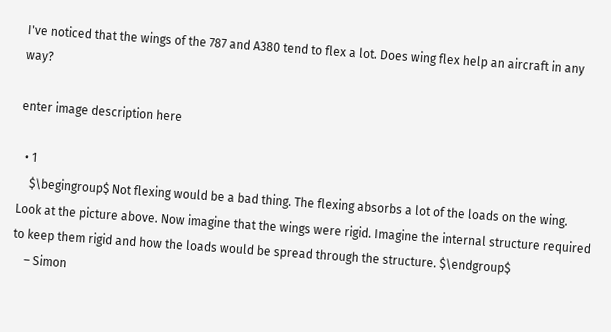I've noticed that the wings of the 787 and A380 tend to flex a lot. Does wing flex help an aircraft in any way?

enter image description here

  • 1
    $\begingroup$ Not flexing would be a bad thing. The flexing absorbs a lot of the loads on the wing. Look at the picture above. Now imagine that the wings were rigid. Imagine the internal structure required to keep them rigid and how the loads would be spread through the structure. $\endgroup$
    – Simon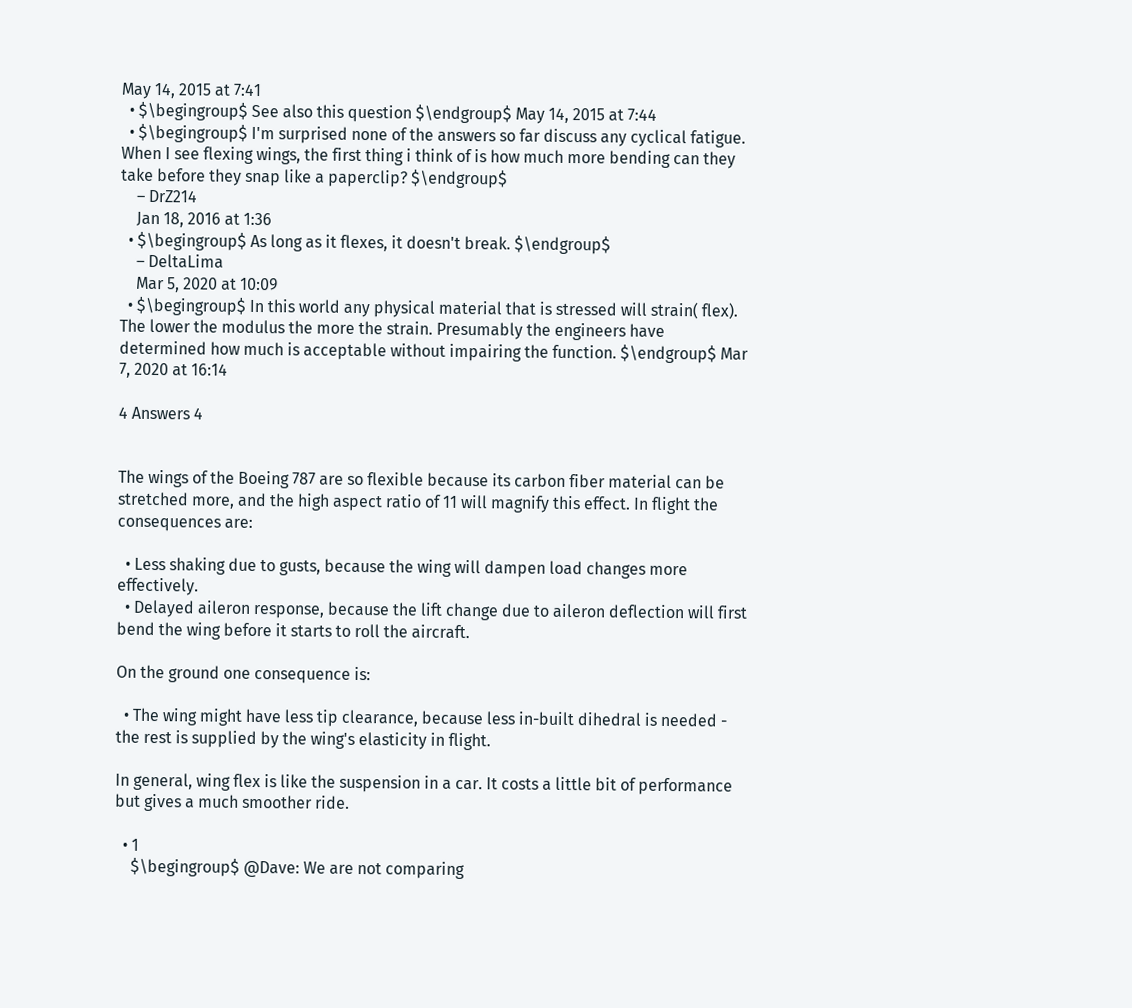May 14, 2015 at 7:41
  • $\begingroup$ See also this question $\endgroup$ May 14, 2015 at 7:44
  • $\begingroup$ I'm surprised none of the answers so far discuss any cyclical fatigue. When I see flexing wings, the first thing i think of is how much more bending can they take before they snap like a paperclip? $\endgroup$
    – DrZ214
    Jan 18, 2016 at 1:36
  • $\begingroup$ As long as it flexes, it doesn't break. $\endgroup$
    – DeltaLima
    Mar 5, 2020 at 10:09
  • $\begingroup$ In this world any physical material that is stressed will strain( flex). The lower the modulus the more the strain. Presumably the engineers have determined how much is acceptable without impairing the function. $\endgroup$ Mar 7, 2020 at 16:14

4 Answers 4


The wings of the Boeing 787 are so flexible because its carbon fiber material can be stretched more, and the high aspect ratio of 11 will magnify this effect. In flight the consequences are:

  • Less shaking due to gusts, because the wing will dampen load changes more effectively.
  • Delayed aileron response, because the lift change due to aileron deflection will first bend the wing before it starts to roll the aircraft.

On the ground one consequence is:

  • The wing might have less tip clearance, because less in-built dihedral is needed - the rest is supplied by the wing's elasticity in flight.

In general, wing flex is like the suspension in a car. It costs a little bit of performance but gives a much smoother ride.

  • 1
    $\begingroup$ @Dave: We are not comparing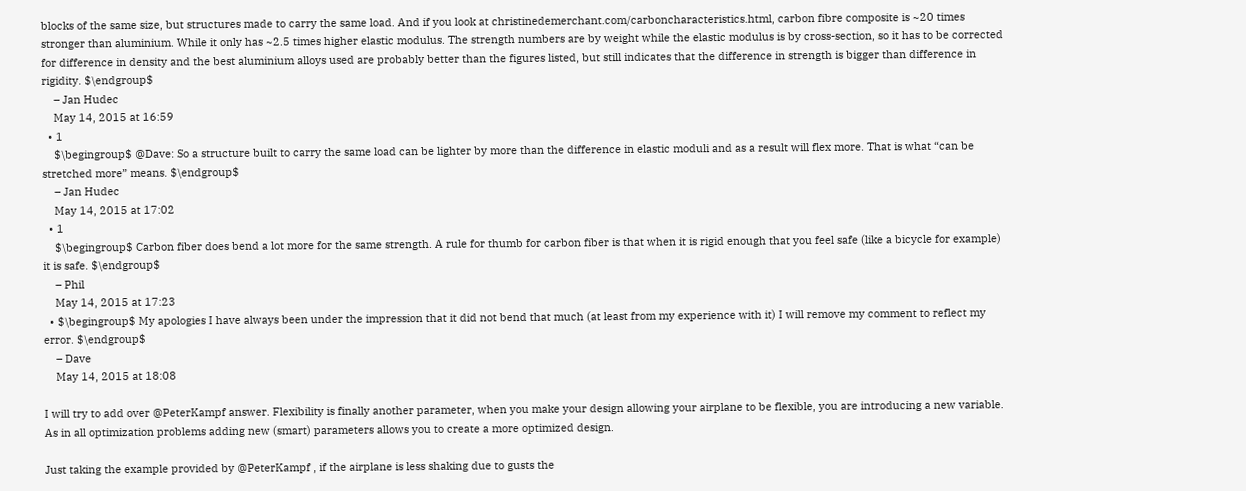blocks of the same size, but structures made to carry the same load. And if you look at christinedemerchant.com/carboncharacteristics.html, carbon fibre composite is ~20 times stronger than aluminium. While it only has ~2.5 times higher elastic modulus. The strength numbers are by weight while the elastic modulus is by cross-section, so it has to be corrected for difference in density and the best aluminium alloys used are probably better than the figures listed, but still indicates that the difference in strength is bigger than difference in rigidity. $\endgroup$
    – Jan Hudec
    May 14, 2015 at 16:59
  • 1
    $\begingroup$ @Dave: So a structure built to carry the same load can be lighter by more than the difference in elastic moduli and as a result will flex more. That is what “can be stretched more” means. $\endgroup$
    – Jan Hudec
    May 14, 2015 at 17:02
  • 1
    $\begingroup$ Carbon fiber does bend a lot more for the same strength. A rule for thumb for carbon fiber is that when it is rigid enough that you feel safe (like a bicycle for example) it is safe. $\endgroup$
    – Phil
    May 14, 2015 at 17:23
  • $\begingroup$ My apologies I have always been under the impression that it did not bend that much (at least from my experience with it) I will remove my comment to reflect my error. $\endgroup$
    – Dave
    May 14, 2015 at 18:08

I will try to add over @PeterKampf answer. Flexibility is finally another parameter, when you make your design allowing your airplane to be flexible, you are introducing a new variable. As in all optimization problems adding new (smart) parameters allows you to create a more optimized design.

Just taking the example provided by @PeterKampf , if the airplane is less shaking due to gusts the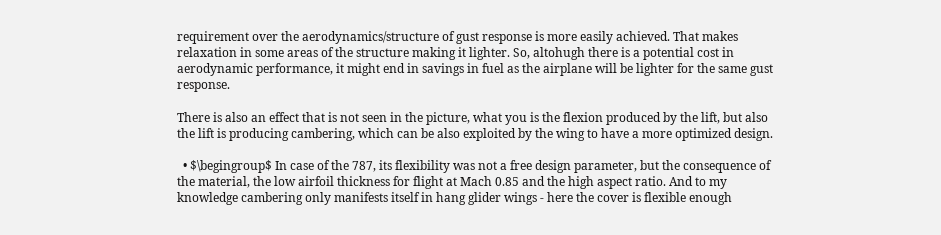requirement over the aerodynamics/structure of gust response is more easily achieved. That makes relaxation in some areas of the structure making it lighter. So, altohugh there is a potential cost in aerodynamic performance, it might end in savings in fuel as the airplane will be lighter for the same gust response.

There is also an effect that is not seen in the picture, what you is the flexion produced by the lift, but also the lift is producing cambering, which can be also exploited by the wing to have a more optimized design.

  • $\begingroup$ In case of the 787, its flexibility was not a free design parameter, but the consequence of the material, the low airfoil thickness for flight at Mach 0.85 and the high aspect ratio. And to my knowledge cambering only manifests itself in hang glider wings - here the cover is flexible enough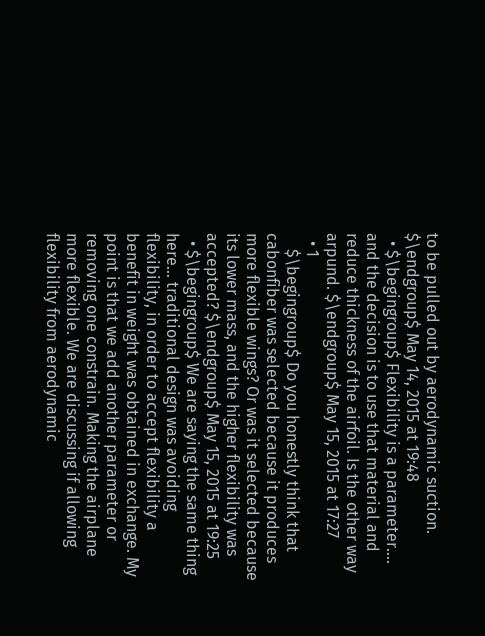to be pulled out by aerodynamic suction. $\endgroup$ May 14, 2015 at 19:48
  • $\begingroup$ Flexibility is a parameter.... and the decision is to use that material and reduce thickness of the airfoil. Is the other way arpund. $\endgroup$ May 15, 2015 at 17:27
  • 1
    $\begingroup$ Do you honestly think that cabonfiber was selected because it produces more flexible wings? Or was it selected because its lower mass, and the higher flexibility was accepted? $\endgroup$ May 15, 2015 at 19:25
  • $\begingroup$ We are saying the same thing here... traditional design was avoiding flexibility, in order to accept flexibility a benefit in weight was obtained in exchange. My point is that we add another parameter or removing one constrain. Making the airplane more flexible. We are discussing if allowing flexibility from aerodynamic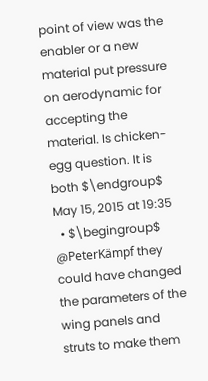point of view was the enabler or a new material put pressure on aerodynamic for accepting the material. Is chicken-egg question. It is both $\endgroup$ May 15, 2015 at 19:35
  • $\begingroup$ @PeterKämpf they could have changed the parameters of the wing panels and struts to make them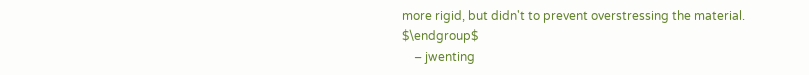more rigid, but didn't to prevent overstressing the material. $\endgroup$
    – jwenting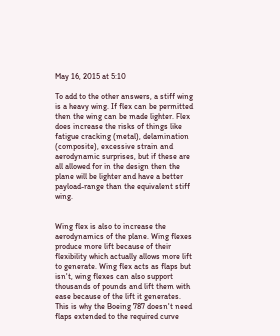May 16, 2015 at 5:10

To add to the other answers, a stiff wing is a heavy wing. If flex can be permitted then the wing can be made lighter. Flex does increase the risks of things like fatigue cracking (metal), delamination (composite), excessive strain and aerodynamic surprises, but if these are all allowed for in the design then the plane will be lighter and have a better payload-range than the equivalent stiff wing.


Wing flex is also to increase the aerodynamics of the plane. Wing flexes produce more lift because of their flexibility which actually allows more lift to generate. Wing flex acts as flaps but isn't, wing flexes can also support thousands of pounds and lift them with ease because of the lift it generates. This is why the Boeing 787 doesn't need flaps extended to the required curve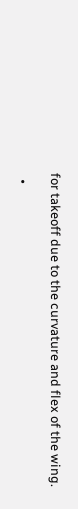for takeoff due to the curvature and flex of the wing.

  •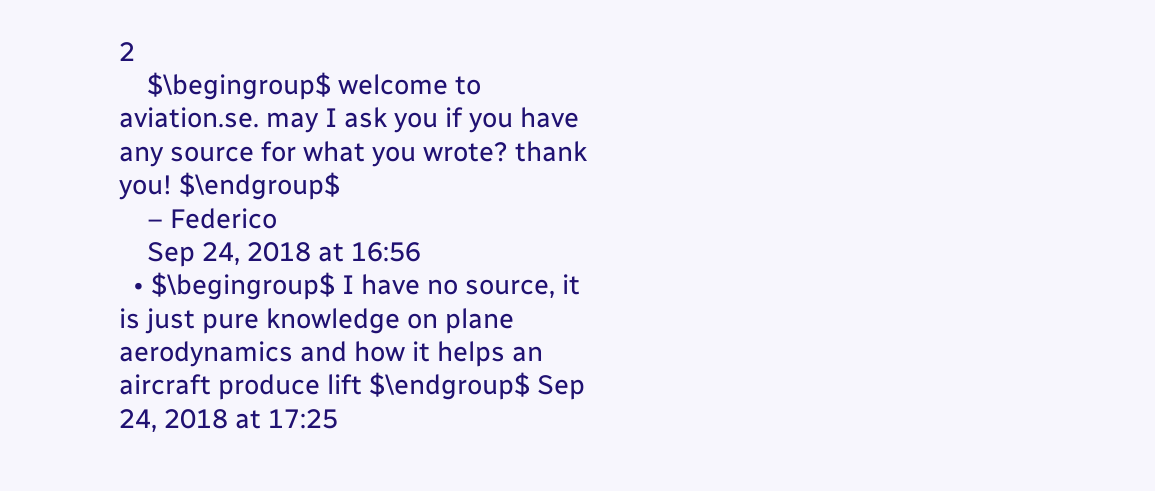2
    $\begingroup$ welcome to aviation.se. may I ask you if you have any source for what you wrote? thank you! $\endgroup$
    – Federico
    Sep 24, 2018 at 16:56
  • $\begingroup$ I have no source, it is just pure knowledge on plane aerodynamics and how it helps an aircraft produce lift $\endgroup$ Sep 24, 2018 at 17:25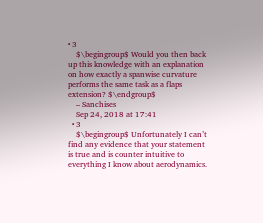• 3
    $\begingroup$ Would you then back up this knowledge with an explanation on how exactly a spanwise curvature performs the same task as a flaps extension? $\endgroup$
    – Sanchises
    Sep 24, 2018 at 17:41
  • 3
    $\begingroup$ Unfortunately I can’t find any evidence that your statement is true and is counter intuitive to everything I know about aerodynamics.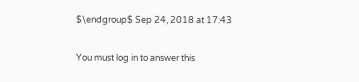$\endgroup$ Sep 24, 2018 at 17:43

You must log in to answer this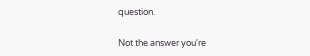question.

Not the answer you're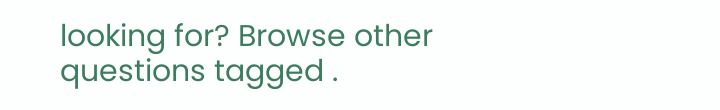looking for? Browse other questions tagged .